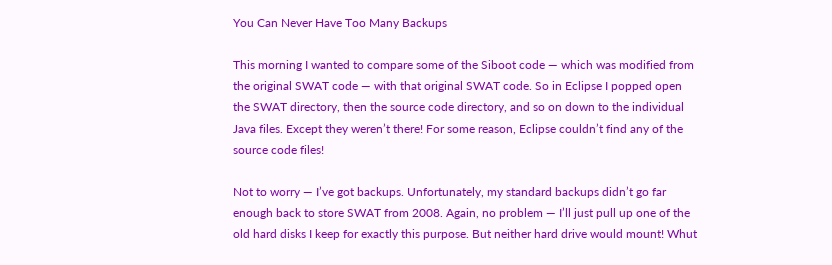You Can Never Have Too Many Backups

This morning I wanted to compare some of the Siboot code — which was modified from the original SWAT code — with that original SWAT code. So in Eclipse I popped open the SWAT directory, then the source code directory, and so on down to the individual Java files. Except they weren’t there! For some reason, Eclipse couldn’t find any of the source code files!

Not to worry — I’ve got backups. Unfortunately, my standard backups didn’t go far enough back to store SWAT from 2008. Again, no problem — I’ll just pull up one of the old hard disks I keep for exactly this purpose. But neither hard drive would mount! Whut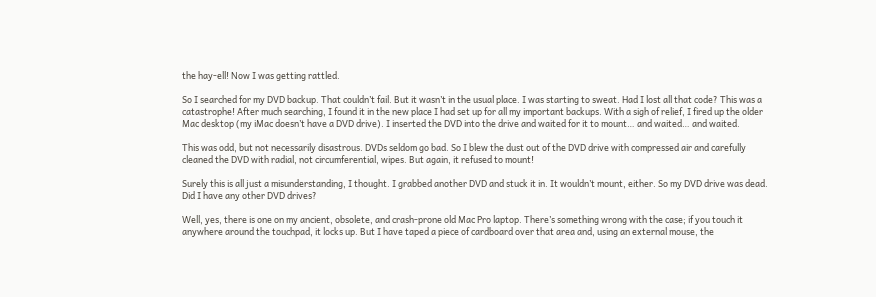the hay-ell! Now I was getting rattled.

So I searched for my DVD backup. That couldn’t fail. But it wasn’t in the usual place. I was starting to sweat. Had I lost all that code? This was a catastrophe! After much searching, I found it in the new place I had set up for all my important backups. With a sigh of relief, I fired up the older Mac desktop (my iMac doesn’t have a DVD drive). I inserted the DVD into the drive and waited for it to mount… and waited… and waited.

This was odd, but not necessarily disastrous. DVDs seldom go bad. So I blew the dust out of the DVD drive with compressed air and carefully cleaned the DVD with radial, not circumferential, wipes. But again, it refused to mount!

Surely this is all just a misunderstanding, I thought. I grabbed another DVD and stuck it in. It wouldn’t mount, either. So my DVD drive was dead. Did I have any other DVD drives?

Well, yes, there is one on my ancient, obsolete, and crash-prone old Mac Pro laptop. There’s something wrong with the case; if you touch it anywhere around the touchpad, it locks up. But I have taped a piece of cardboard over that area and, using an external mouse, the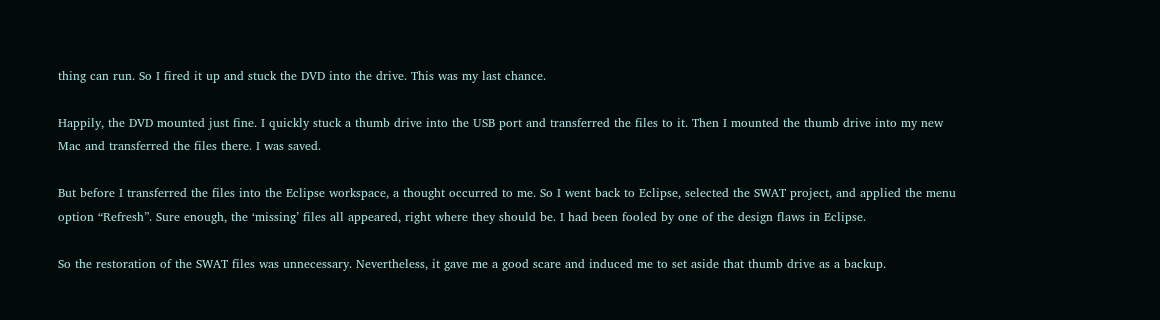thing can run. So I fired it up and stuck the DVD into the drive. This was my last chance.

Happily, the DVD mounted just fine. I quickly stuck a thumb drive into the USB port and transferred the files to it. Then I mounted the thumb drive into my new Mac and transferred the files there. I was saved.

But before I transferred the files into the Eclipse workspace, a thought occurred to me. So I went back to Eclipse, selected the SWAT project, and applied the menu option “Refresh”. Sure enough, the ‘missing’ files all appeared, right where they should be. I had been fooled by one of the design flaws in Eclipse.

So the restoration of the SWAT files was unnecessary. Nevertheless, it gave me a good scare and induced me to set aside that thumb drive as a backup.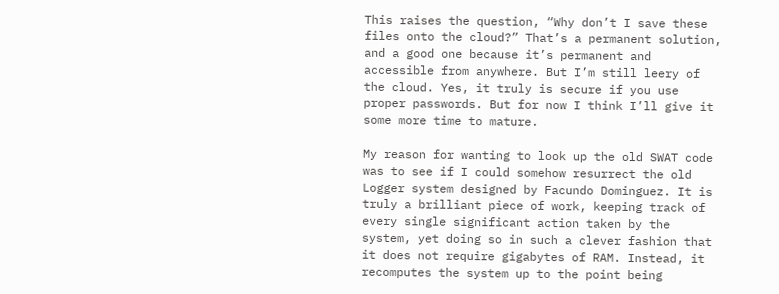This raises the question, “Why don’t I save these files onto the cloud?” That’s a permanent solution, and a good one because it’s permanent and accessible from anywhere. But I’m still leery of the cloud. Yes, it truly is secure if you use proper passwords. But for now I think I’ll give it some more time to mature.

My reason for wanting to look up the old SWAT code was to see if I could somehow resurrect the old Logger system designed by Facundo Dominguez. It is truly a brilliant piece of work, keeping track of every single significant action taken by the system, yet doing so in such a clever fashion that it does not require gigabytes of RAM. Instead, it recomputes the system up to the point being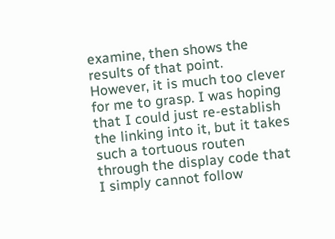examine, then shows the results of that point. However, it is much too clever for me to grasp. I was hoping that I could just re-establish the linking into it, but it takes such a tortuous routen through the display code that I simply cannot follow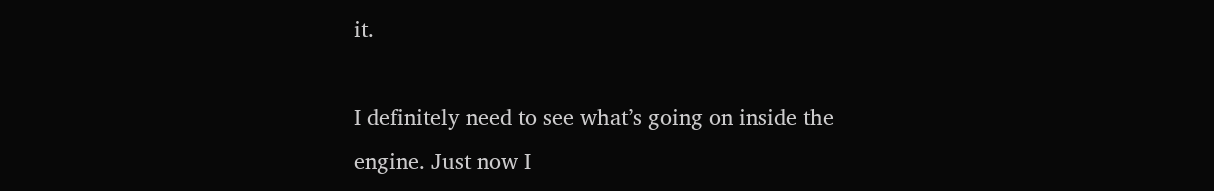it.

I definitely need to see what’s going on inside the engine. Just now I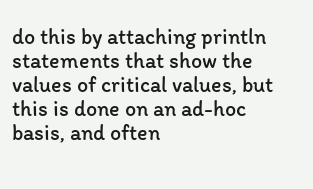do this by attaching println statements that show the values of critical values, but this is done on an ad-hoc basis, and often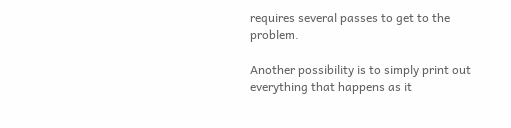requires several passes to get to the problem.

Another possibility is to simply print out everything that happens as it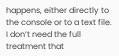happens, either directly to the console or to a text file. I don’t need the full treatment that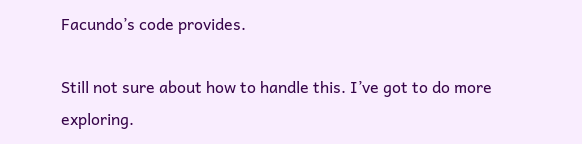Facundo’s code provides.

Still not sure about how to handle this. I’ve got to do more exploring.